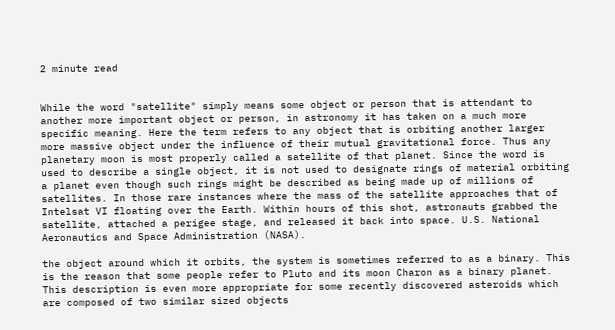2 minute read


While the word "satellite" simply means some object or person that is attendant to another more important object or person, in astronomy it has taken on a much more specific meaning. Here the term refers to any object that is orbiting another larger more massive object under the influence of their mutual gravitational force. Thus any planetary moon is most properly called a satellite of that planet. Since the word is used to describe a single object, it is not used to designate rings of material orbiting a planet even though such rings might be described as being made up of millions of satellites. In those rare instances where the mass of the satellite approaches that of Intelsat VI floating over the Earth. Within hours of this shot, astronauts grabbed the satellite, attached a perigee stage, and released it back into space. U.S. National Aeronautics and Space Administration (NASA).

the object around which it orbits, the system is sometimes referred to as a binary. This is the reason that some people refer to Pluto and its moon Charon as a binary planet. This description is even more appropriate for some recently discovered asteroids which are composed of two similar sized objects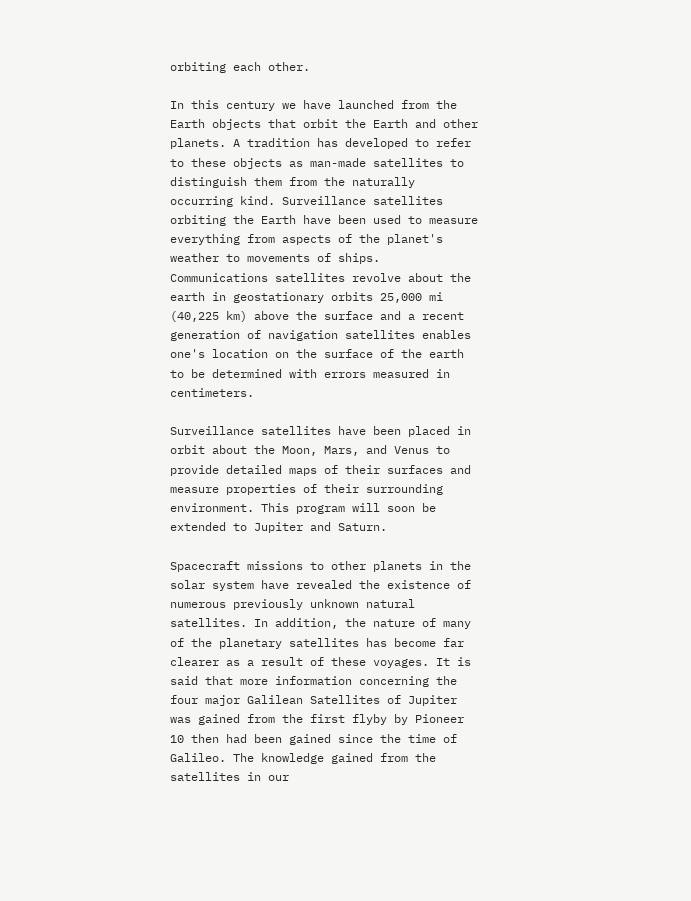orbiting each other.

In this century we have launched from the Earth objects that orbit the Earth and other planets. A tradition has developed to refer to these objects as man-made satellites to distinguish them from the naturally occurring kind. Surveillance satellites orbiting the Earth have been used to measure everything from aspects of the planet's weather to movements of ships. Communications satellites revolve about the earth in geostationary orbits 25,000 mi (40,225 km) above the surface and a recent generation of navigation satellites enables one's location on the surface of the earth to be determined with errors measured in centimeters.

Surveillance satellites have been placed in orbit about the Moon, Mars, and Venus to provide detailed maps of their surfaces and measure properties of their surrounding environment. This program will soon be extended to Jupiter and Saturn.

Spacecraft missions to other planets in the solar system have revealed the existence of numerous previously unknown natural satellites. In addition, the nature of many of the planetary satellites has become far clearer as a result of these voyages. It is said that more information concerning the four major Galilean Satellites of Jupiter was gained from the first flyby by Pioneer 10 then had been gained since the time of Galileo. The knowledge gained from the satellites in our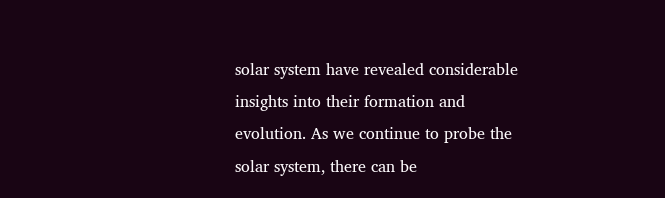solar system have revealed considerable insights into their formation and evolution. As we continue to probe the solar system, there can be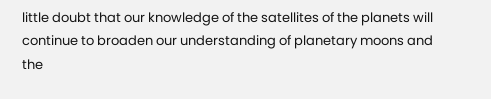little doubt that our knowledge of the satellites of the planets will continue to broaden our understanding of planetary moons and the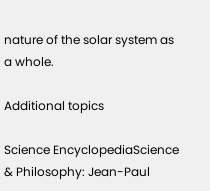nature of the solar system as a whole.

Additional topics

Science EncyclopediaScience & Philosophy: Jean-Paul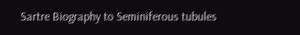Sartre Biography to Seminiferous tubules